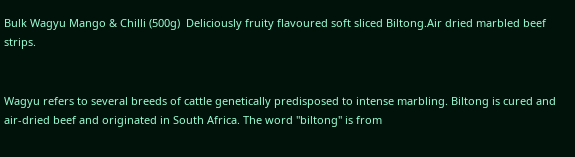Bulk Wagyu Mango & Chilli (500g)  Deliciously fruity flavoured soft sliced Biltong.Air dried marbled beef strips.


Wagyu refers to several breeds of cattle genetically predisposed to intense marbling. Biltong is cured and air-dried beef and originated in South Africa. The word "biltong" is from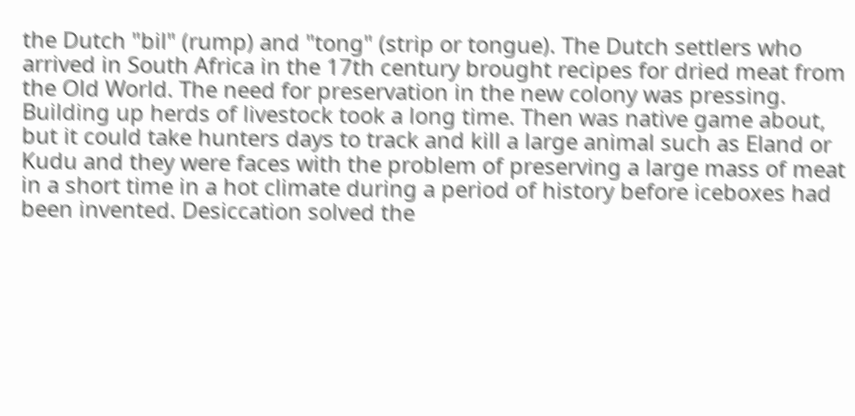the Dutch "bil" (rump) and "tong" (strip or tongue). The Dutch settlers who arrived in South Africa in the 17th century brought recipes for dried meat from the Old World. The need for preservation in the new colony was pressing. Building up herds of livestock took a long time. Then was native game about, but it could take hunters days to track and kill a large animal such as Eland or Kudu and they were faces with the problem of preserving a large mass of meat in a short time in a hot climate during a period of history before iceboxes had been invented. Desiccation solved the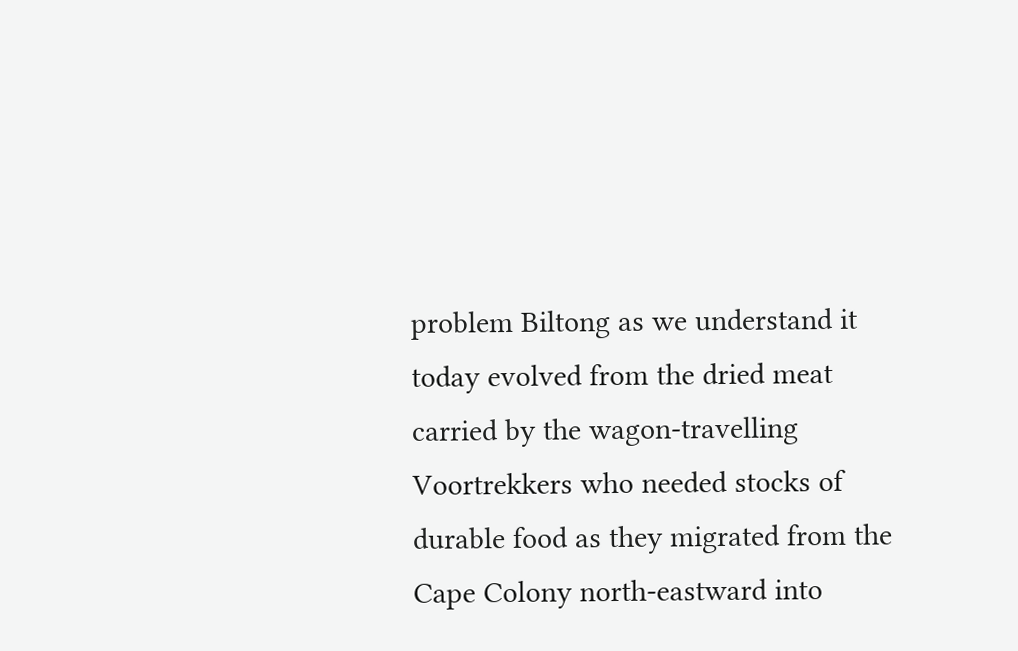problem Biltong as we understand it today evolved from the dried meat carried by the wagon-travelling Voortrekkers who needed stocks of durable food as they migrated from the Cape Colony north-eastward into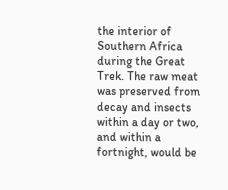the interior of Southern Africa during the Great Trek. The raw meat was preserved from decay and insects within a day or two, and within a fortnight, would be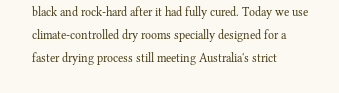black and rock-hard after it had fully cured. Today we use climate-controlled dry rooms specially designed for a faster drying process still meeting Australia's strict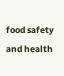food safety and health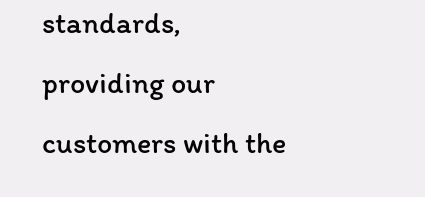standards, providing our customers with the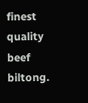finest quality beef biltong.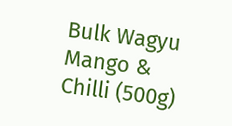Bulk Wagyu Mango & Chilli (500g)